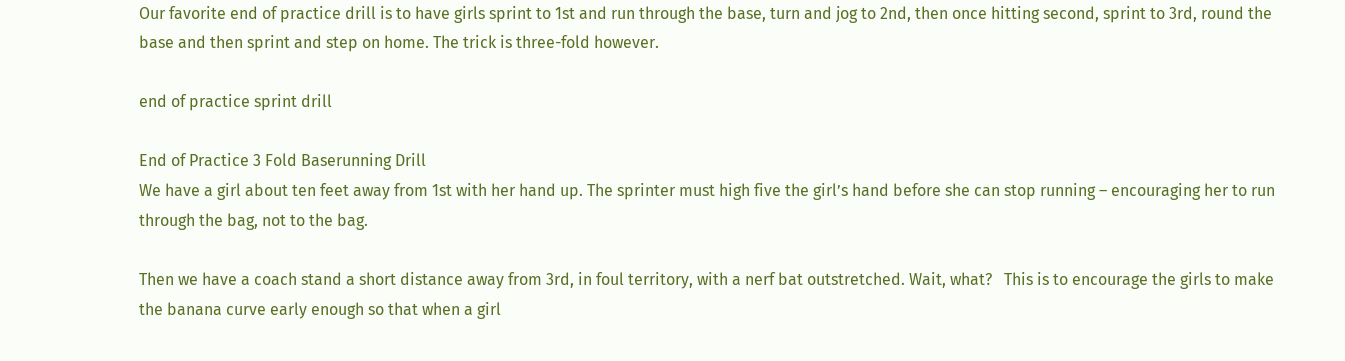Our favorite end of practice drill is to have girls sprint to 1st and run through the base, turn and jog to 2nd, then once hitting second, sprint to 3rd, round the base and then sprint and step on home. The trick is three-fold however.

end of practice sprint drill

End of Practice 3 Fold Baserunning Drill
We have a girl about ten feet away from 1st with her hand up. The sprinter must high five the girl’s hand before she can stop running – encouraging her to run through the bag, not to the bag.

Then we have a coach stand a short distance away from 3rd, in foul territory, with a nerf bat outstretched. Wait, what?   This is to encourage the girls to make the banana curve early enough so that when a girl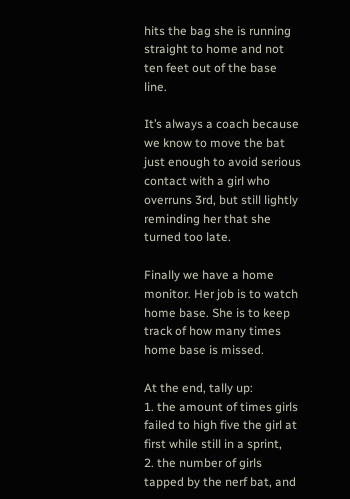hits the bag she is running straight to home and not ten feet out of the base line.

It’s always a coach because we know to move the bat just enough to avoid serious contact with a girl who overruns 3rd, but still lightly reminding her that she turned too late.

Finally we have a home monitor. Her job is to watch home base. She is to keep track of how many times home base is missed.

At the end, tally up:
1. the amount of times girls failed to high five the girl at first while still in a sprint,
2. the number of girls tapped by the nerf bat, and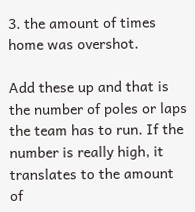3. the amount of times home was overshot.

Add these up and that is the number of poles or laps the team has to run. If the number is really high, it translates to the amount of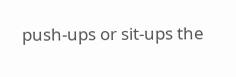push-ups or sit-ups the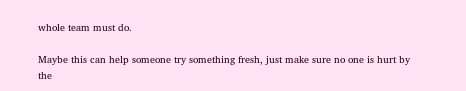whole team must do.

Maybe this can help someone try something fresh, just make sure no one is hurt by the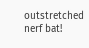outstretched nerf bat!